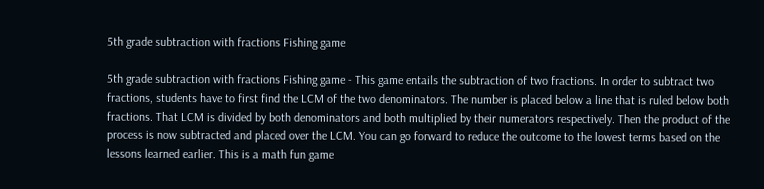5th grade subtraction with fractions Fishing game

5th grade subtraction with fractions Fishing game - This game entails the subtraction of two fractions. In order to subtract two fractions, students have to first find the LCM of the two denominators. The number is placed below a line that is ruled below both fractions. That LCM is divided by both denominators and both multiplied by their numerators respectively. Then the product of the process is now subtracted and placed over the LCM. You can go forward to reduce the outcome to the lowest terms based on the lessons learned earlier. This is a math fun game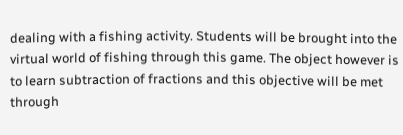dealing with a fishing activity. Students will be brought into the virtual world of fishing through this game. The object however is to learn subtraction of fractions and this objective will be met through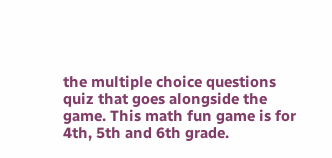the multiple choice questions quiz that goes alongside the game. This math fun game is for 4th, 5th and 6th grade.